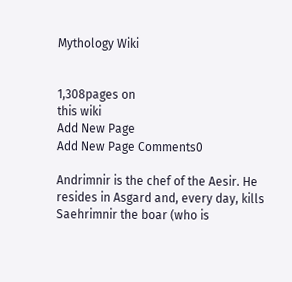Mythology Wiki


1,308pages on
this wiki
Add New Page
Add New Page Comments0

Andrimnir is the chef of the Aesir. He resides in Asgard and, every day, kills Saehrimnir the boar (who is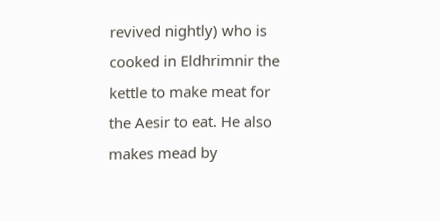revived nightly) who is cooked in Eldhrimnir the kettle to make meat for the Aesir to eat. He also makes mead by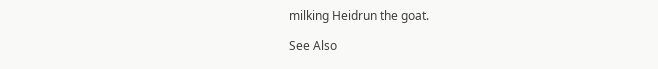milking Heidrun the goat.

See Also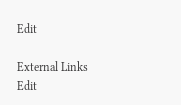Edit

External Links Edit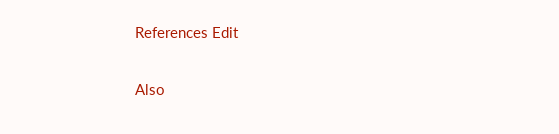References Edit

Also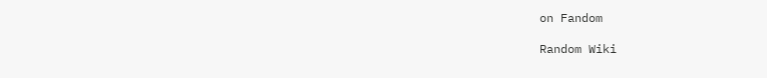on Fandom

Random Wiki